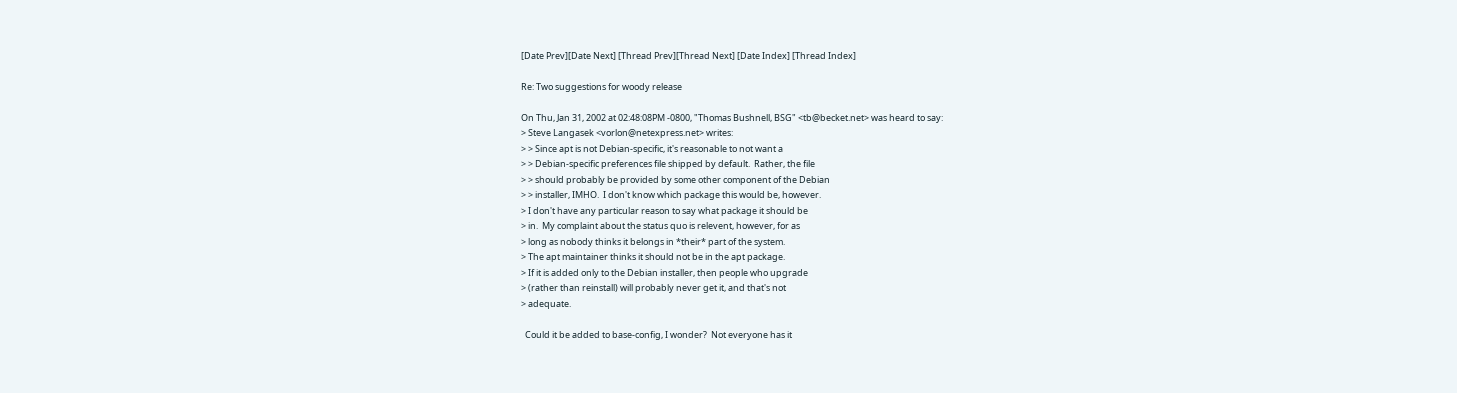[Date Prev][Date Next] [Thread Prev][Thread Next] [Date Index] [Thread Index]

Re: Two suggestions for woody release

On Thu, Jan 31, 2002 at 02:48:08PM -0800, "Thomas Bushnell, BSG" <tb@becket.net> was heard to say:
> Steve Langasek <vorlon@netexpress.net> writes:
> > Since apt is not Debian-specific, it's reasonable to not want a
> > Debian-specific preferences file shipped by default.  Rather, the file
> > should probably be provided by some other component of the Debian
> > installer, IMHO.  I don't know which package this would be, however.
> I don't have any particular reason to say what package it should be
> in.  My complaint about the status quo is relevent, however, for as
> long as nobody thinks it belongs in *their* part of the system.
> The apt maintainer thinks it should not be in the apt package.
> If it is added only to the Debian installer, then people who upgrade
> (rather than reinstall) will probably never get it, and that's not
> adequate.

  Could it be added to base-config, I wonder?  Not everyone has it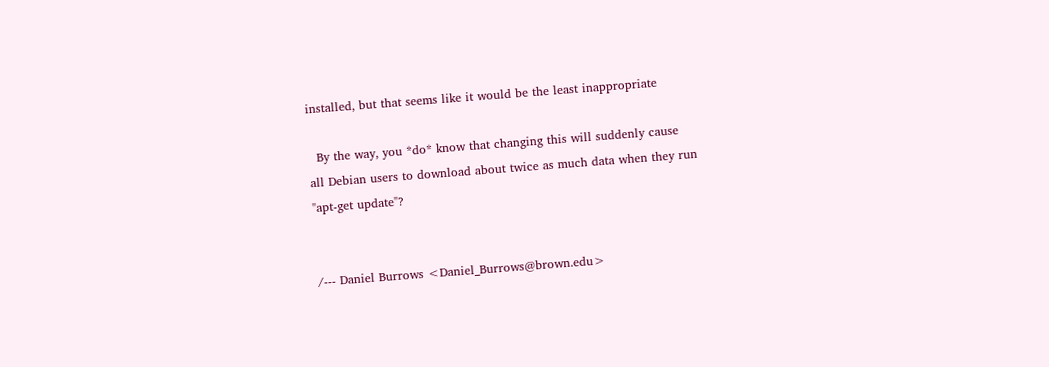installed, but that seems like it would be the least inappropriate

  By the way, you *do* know that changing this will suddenly cause
all Debian users to download about twice as much data when they run
"apt-get update"?


/--- Daniel Burrows <Daniel_Burrows@brown.edu>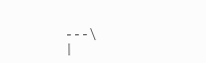---\
|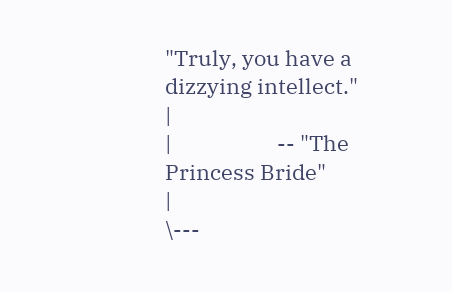"Truly, you have a dizzying intellect."                   |
|                     -- "The Princess Bride"                                 |
\---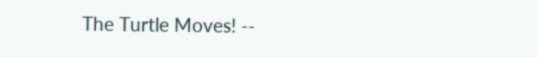The Turtle Moves! --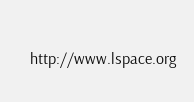http://www.lspace.org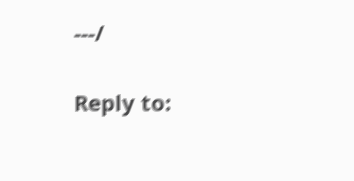---/

Reply to: